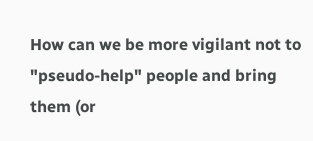How can we be more vigilant not to "pseudo-help" people and bring them (or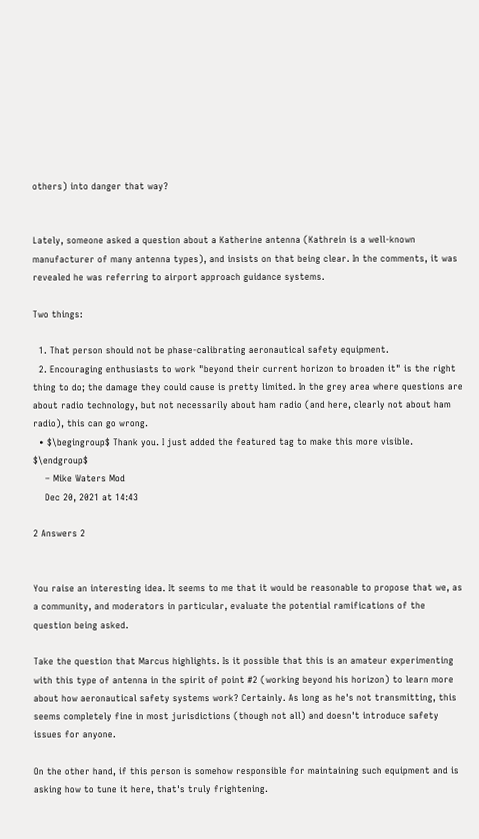others) into danger that way?


Lately, someone asked a question about a Katherine antenna (Kathrein is a well-known manufacturer of many antenna types), and insists on that being clear. In the comments, it was revealed he was referring to airport approach guidance systems.

Two things:

  1. That person should not be phase-calibrating aeronautical safety equipment.
  2. Encouraging enthusiasts to work "beyond their current horizon to broaden it" is the right thing to do; the damage they could cause is pretty limited. In the grey area where questions are about radio technology, but not necessarily about ham radio (and here, clearly not about ham radio), this can go wrong.
  • $\begingroup$ Thank you. I just added the featured tag to make this more visible. $\endgroup$
    – Mike Waters Mod
    Dec 20, 2021 at 14:43

2 Answers 2


You raise an interesting idea. It seems to me that it would be reasonable to propose that we, as a community, and moderators in particular, evaluate the potential ramifications of the question being asked.

Take the question that Marcus highlights. Is it possible that this is an amateur experimenting with this type of antenna in the spirit of point #2 (working beyond his horizon) to learn more about how aeronautical safety systems work? Certainly. As long as he's not transmitting, this seems completely fine in most jurisdictions (though not all) and doesn't introduce safety issues for anyone.

On the other hand, if this person is somehow responsible for maintaining such equipment and is asking how to tune it here, that's truly frightening.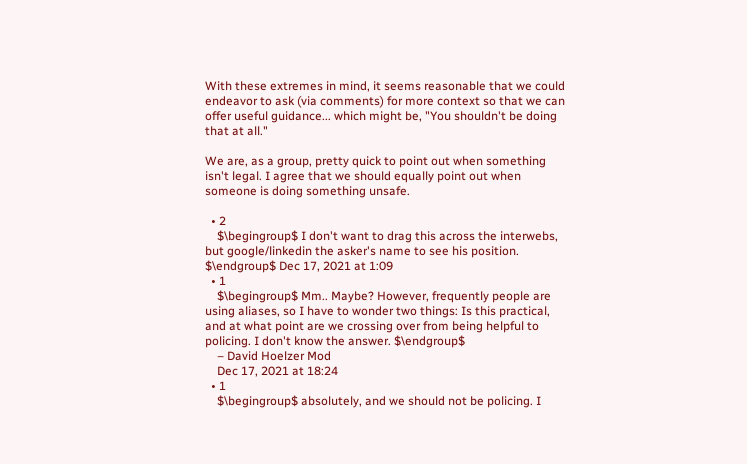With these extremes in mind, it seems reasonable that we could endeavor to ask (via comments) for more context so that we can offer useful guidance... which might be, "You shouldn't be doing that at all."

We are, as a group, pretty quick to point out when something isn't legal. I agree that we should equally point out when someone is doing something unsafe.

  • 2
    $\begingroup$ I don't want to drag this across the interwebs, but google/linkedin the asker's name to see his position. $\endgroup$ Dec 17, 2021 at 1:09
  • 1
    $\begingroup$ Mm.. Maybe? However, frequently people are using aliases, so I have to wonder two things: Is this practical, and at what point are we crossing over from being helpful to policing. I don't know the answer. $\endgroup$
    – David Hoelzer Mod
    Dec 17, 2021 at 18:24
  • 1
    $\begingroup$ absolutely, and we should not be policing. I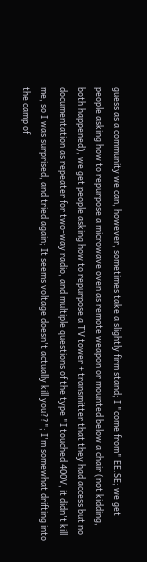guess as a community we can, however, sometimes take a slightly firm stand; I "come from" EE.SE; we get people asking how to repurpose a microwave oven as remote weapon or mounted below a chair (not kidding, both happened), we get people asking how to repurpose a TV tower + transmitter that they had access but no documentation as repeater for two-way radio, and multiple questions of the type "I touched 400V, it didn't kill me, so I was surprised, and tried again; It seems voltage doesn't actually kill you??"; I'm somewhat drifting into the camp of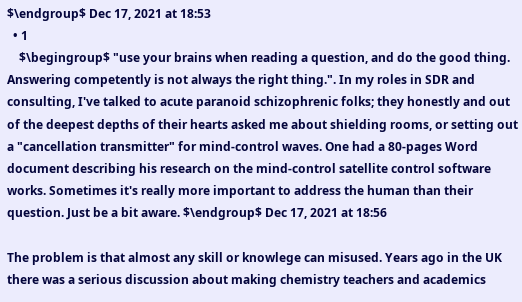$\endgroup$ Dec 17, 2021 at 18:53
  • 1
    $\begingroup$ "use your brains when reading a question, and do the good thing. Answering competently is not always the right thing.". In my roles in SDR and consulting, I've talked to acute paranoid schizophrenic folks; they honestly and out of the deepest depths of their hearts asked me about shielding rooms, or setting out a "cancellation transmitter" for mind-control waves. One had a 80-pages Word document describing his research on the mind-control satellite control software works. Sometimes it's really more important to address the human than their question. Just be a bit aware. $\endgroup$ Dec 17, 2021 at 18:56

The problem is that almost any skill or knowlege can misused. Years ago in the UK there was a serious discussion about making chemistry teachers and academics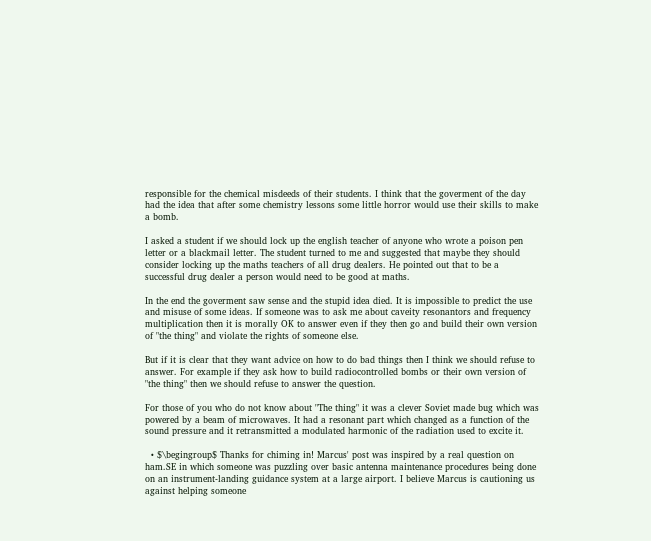responsible for the chemical misdeeds of their students. I think that the goverment of the day had the idea that after some chemistry lessons some little horror would use their skills to make a bomb.

I asked a student if we should lock up the english teacher of anyone who wrote a poison pen letter or a blackmail letter. The student turned to me and suggested that maybe they should consider locking up the maths teachers of all drug dealers. He pointed out that to be a successful drug dealer a person would need to be good at maths.

In the end the goverment saw sense and the stupid idea died. It is impossible to predict the use and misuse of some ideas. If someone was to ask me about caveity resonantors and frequency multiplication then it is morally OK to answer even if they then go and build their own version of "the thing" and violate the rights of someone else.

But if it is clear that they want advice on how to do bad things then I think we should refuse to answer. For example if they ask how to build radiocontrolled bombs or their own version of "the thing" then we should refuse to answer the question.

For those of you who do not know about "The thing" it was a clever Soviet made bug which was powered by a beam of microwaves. It had a resonant part which changed as a function of the sound pressure and it retransmitted a modulated harmonic of the radiation used to excite it.

  • $\begingroup$ Thanks for chiming in! Marcus' post was inspired by a real question on ham.SE in which someone was puzzling over basic antenna maintenance procedures being done on an instrument-landing guidance system at a large airport. I believe Marcus is cautioning us against helping someone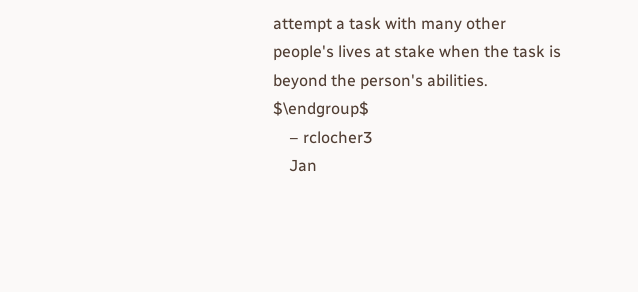attempt a task with many other people's lives at stake when the task is beyond the person's abilities. $\endgroup$
    – rclocher3
    Jan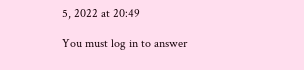5, 2022 at 20:49

You must log in to answer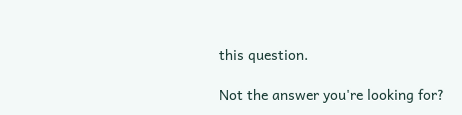this question.

Not the answer you're looking for?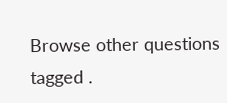Browse other questions tagged .